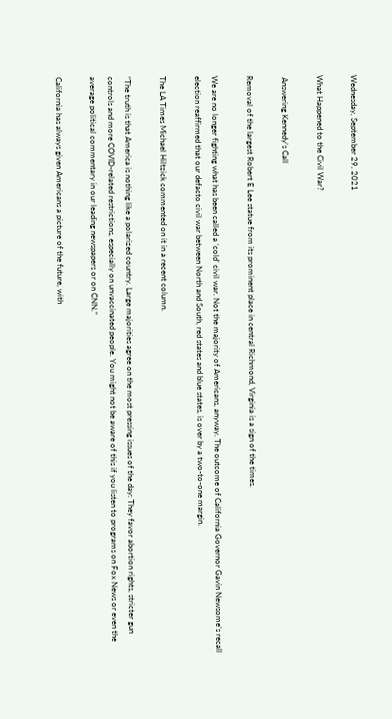Wednesday, September 29, 2021

What Happened to the Civil War?

 Answering Kennedy’s Call

Removal of the largest Robert E Lee statue from its prominent place in central Richmond, Virginia is a sign of the times.

We are no longer fighting what has been called a ‘cold’ civil war. Not the majority of Americans, anyway. The outcome of California Governor Gavin Newsome’s recall election reaffirmed that our defacto civil war between North and South, red states and blue states, is over by a two-to-one margin.

The LA Times Michael Hiltzick commented on it in a recent column.

“The truth is that America is nothing like a polarized country. Large majorities agree on the most pressing issues of the day: They favor abortion rights, stricter gun controls and more COVID-related restrictions, especially on unvaccinated people. You might not be aware of this if you listen to programs on Fox News or even the average political commentary in our leading newspapers or on CNN.”

California has always given Americans a picture of the future, with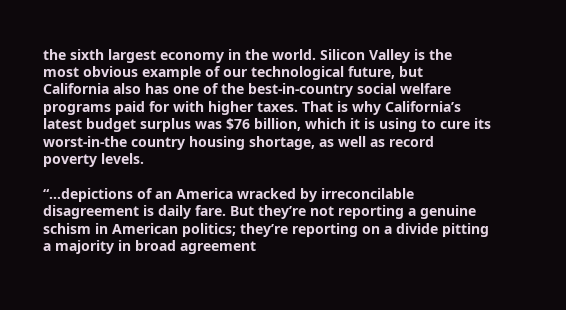the sixth largest economy in the world. Silicon Valley is the most obvious example of our technological future, but California also has one of the best-in-country social welfare programs paid for with higher taxes. That is why California’s latest budget surplus was $76 billion, which it is using to cure its worst-in-the country housing shortage, as well as record poverty levels.

“…depictions of an America wracked by irreconcilable disagreement is daily fare. But they’re not reporting a genuine schism in American politics; they’re reporting on a divide pitting a majority in broad agreement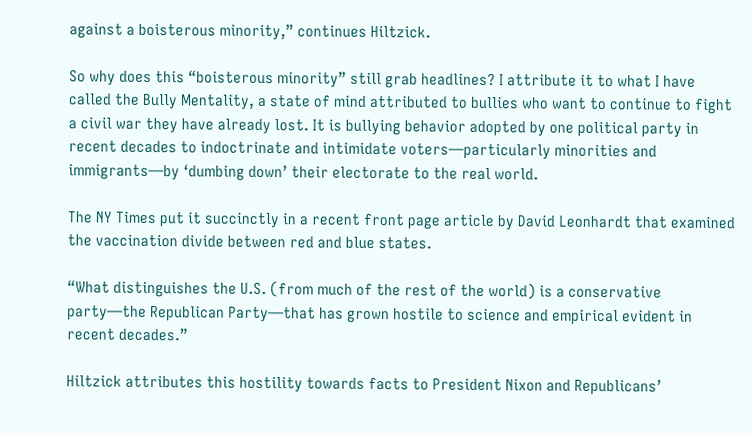against a boisterous minority,” continues Hiltzick.

So why does this “boisterous minority” still grab headlines? I attribute it to what I have called the Bully Mentality, a state of mind attributed to bullies who want to continue to fight a civil war they have already lost. It is bullying behavior adopted by one political party in recent decades to indoctrinate and intimidate voters—particularly minorities and immigrants—by ‘dumbing down’ their electorate to the real world.

The NY Times put it succinctly in a recent front page article by David Leonhardt that examined the vaccination divide between red and blue states.

“What distinguishes the U.S. (from much of the rest of the world) is a conservative party—the Republican Party—that has grown hostile to science and empirical evident in recent decades.”

Hiltzick attributes this hostility towards facts to President Nixon and Republicans’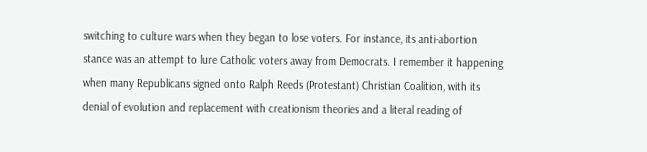switching to culture wars when they began to lose voters. For instance, its anti-abortion stance was an attempt to lure Catholic voters away from Democrats. I remember it happening when many Republicans signed onto Ralph Reeds (Protestant) Christian Coalition, with its denial of evolution and replacement with creationism theories and a literal reading of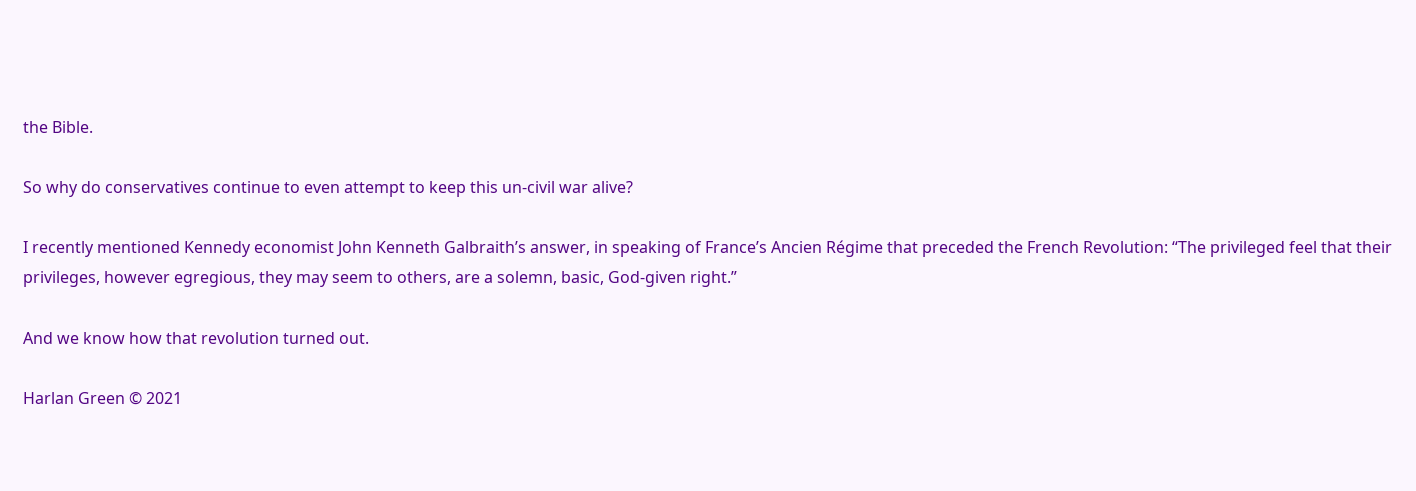the Bible.

So why do conservatives continue to even attempt to keep this un-civil war alive?

I recently mentioned Kennedy economist John Kenneth Galbraith’s answer, in speaking of France’s Ancien Régime that preceded the French Revolution: “The privileged feel that their privileges, however egregious, they may seem to others, are a solemn, basic, God-given right.”

And we know how that revolution turned out.

Harlan Green © 2021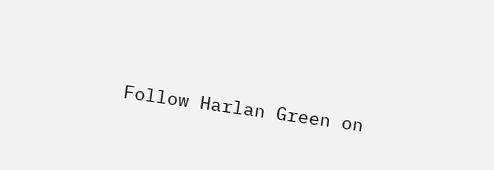Follow Harlan Green on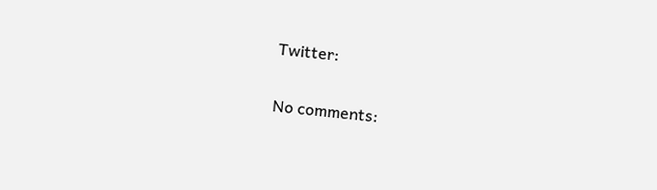Twitter:

No comments: